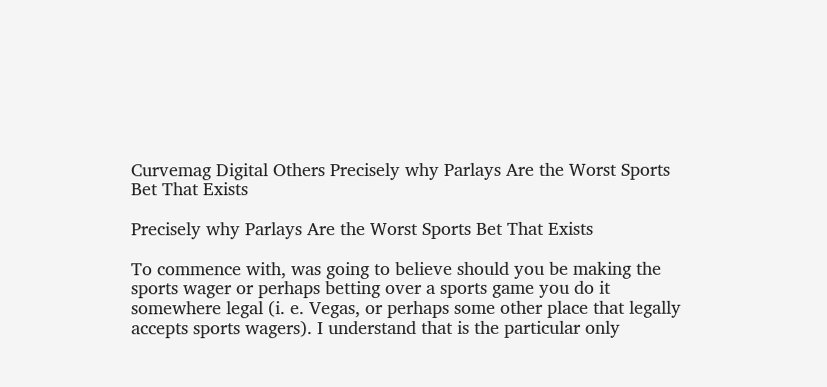Curvemag Digital Others Precisely why Parlays Are the Worst Sports Bet That Exists

Precisely why Parlays Are the Worst Sports Bet That Exists

To commence with, was going to believe should you be making the sports wager or perhaps betting over a sports game you do it somewhere legal (i. e. Vegas, or perhaps some other place that legally accepts sports wagers). I understand that is the particular only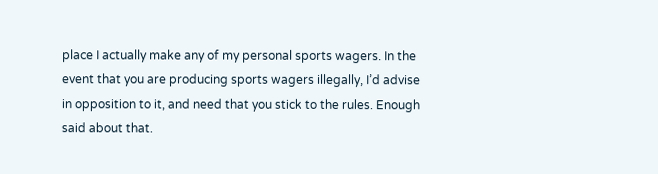place I actually make any of my personal sports wagers. In the event that you are producing sports wagers illegally, I’d advise in opposition to it, and need that you stick to the rules. Enough said about that.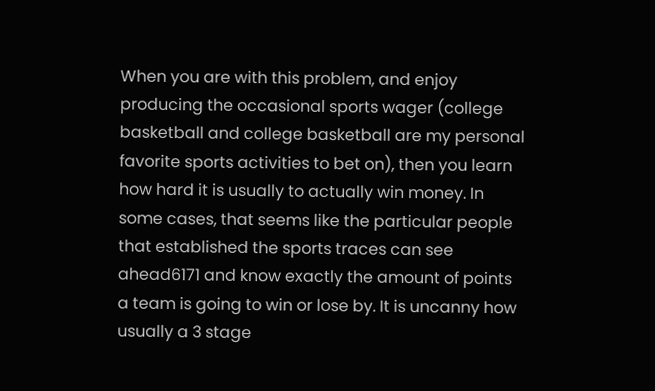When you are with this problem, and enjoy producing the occasional sports wager (college basketball and college basketball are my personal favorite sports activities to bet on), then you learn how hard it is usually to actually win money. In some cases, that seems like the particular people that established the sports traces can see ahead6171 and know exactly the amount of points a team is going to win or lose by. It is uncanny how usually a 3 stage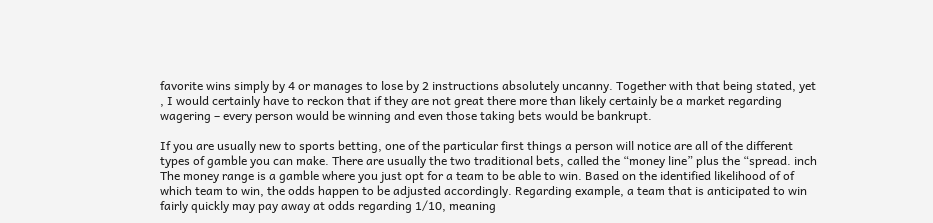favorite wins simply by 4 or manages to lose by 2 instructions absolutely uncanny. Together with that being stated, yet , I would certainly have to reckon that if they are not great there more than likely certainly be a market regarding wagering – every person would be winning and even those taking bets would be bankrupt.

If you are usually new to sports betting, one of the particular first things a person will notice are all of the different types of gamble you can make. There are usually the two traditional bets, called the “money line” plus the “spread. inch The money range is a gamble where you just opt for a team to be able to win. Based on the identified likelihood of of which team to win, the odds happen to be adjusted accordingly. Regarding example, a team that is anticipated to win fairly quickly may pay away at odds regarding 1/10, meaning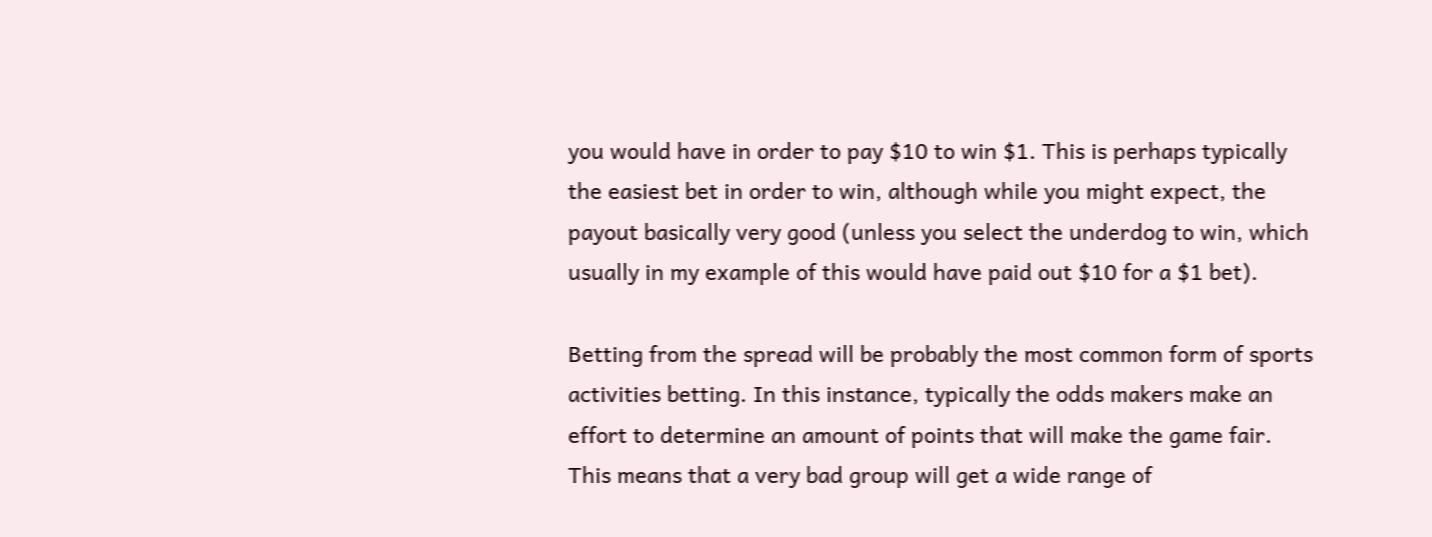you would have in order to pay $10 to win $1. This is perhaps typically the easiest bet in order to win, although while you might expect, the payout basically very good (unless you select the underdog to win, which usually in my example of this would have paid out $10 for a $1 bet).

Betting from the spread will be probably the most common form of sports activities betting. In this instance, typically the odds makers make an effort to determine an amount of points that will make the game fair. This means that a very bad group will get a wide range of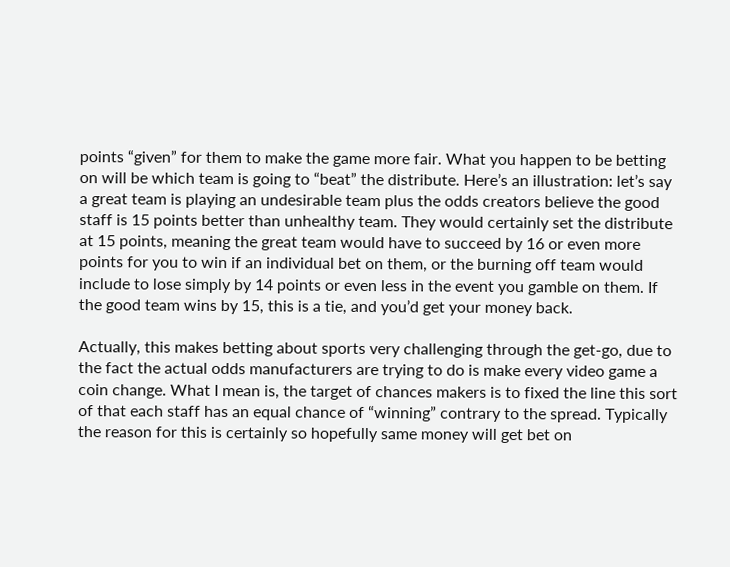points “given” for them to make the game more fair. What you happen to be betting on will be which team is going to “beat” the distribute. Here’s an illustration: let’s say a great team is playing an undesirable team plus the odds creators believe the good staff is 15 points better than unhealthy team. They would certainly set the distribute at 15 points, meaning the great team would have to succeed by 16 or even more points for you to win if an individual bet on them, or the burning off team would include to lose simply by 14 points or even less in the event you gamble on them. If the good team wins by 15, this is a tie, and you’d get your money back.

Actually, this makes betting about sports very challenging through the get-go, due to the fact the actual odds manufacturers are trying to do is make every video game a coin change. What I mean is, the target of chances makers is to fixed the line this sort of that each staff has an equal chance of “winning” contrary to the spread. Typically the reason for this is certainly so hopefully same money will get bet on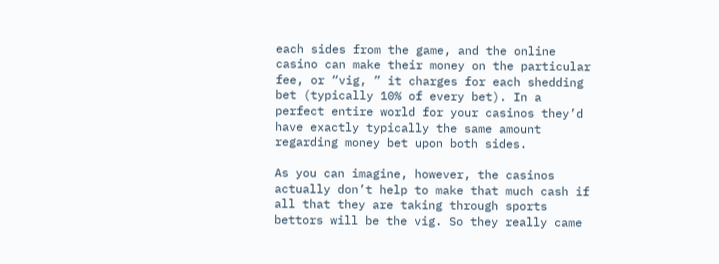each sides from the game, and the online casino can make their money on the particular fee, or “vig, ” it charges for each shedding bet (typically 10% of every bet). In a perfect entire world for your casinos they’d have exactly typically the same amount regarding money bet upon both sides.

As you can imagine, however, the casinos actually don’t help to make that much cash if all that they are taking through sports bettors will be the vig. So they really came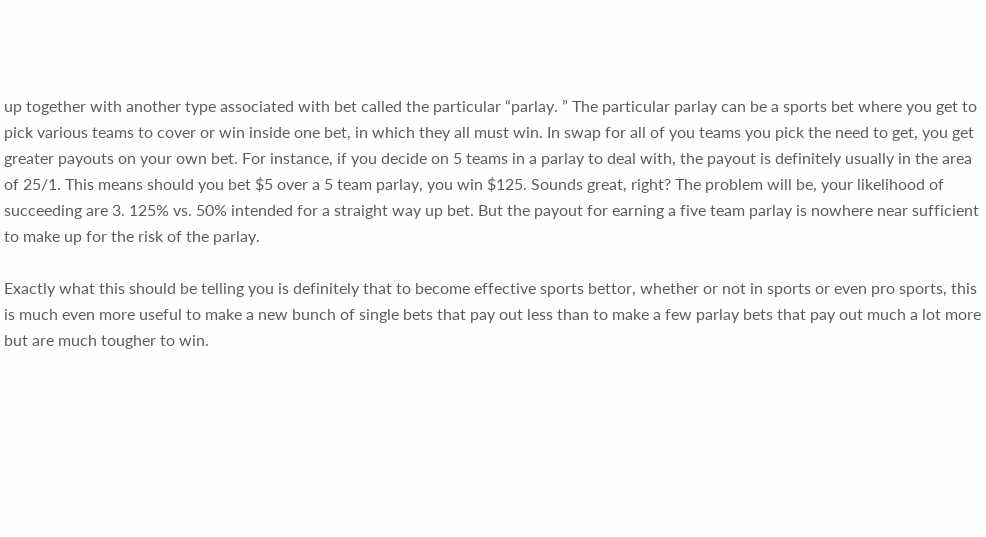up together with another type associated with bet called the particular “parlay. ” The particular parlay can be a sports bet where you get to pick various teams to cover or win inside one bet, in which they all must win. In swap for all of you teams you pick the need to get, you get greater payouts on your own bet. For instance, if you decide on 5 teams in a parlay to deal with, the payout is definitely usually in the area of 25/1. This means should you bet $5 over a 5 team parlay, you win $125. Sounds great, right? The problem will be, your likelihood of succeeding are 3. 125% vs. 50% intended for a straight way up bet. But the payout for earning a five team parlay is nowhere near sufficient to make up for the risk of the parlay.

Exactly what this should be telling you is definitely that to become effective sports bettor, whether or not in sports or even pro sports, this is much even more useful to make a new bunch of single bets that pay out less than to make a few parlay bets that pay out much a lot more but are much tougher to win.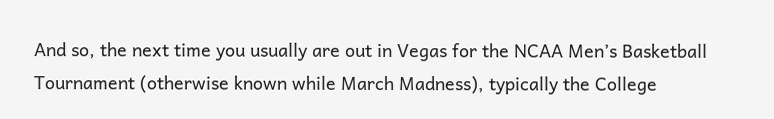And so, the next time you usually are out in Vegas for the NCAA Men’s Basketball Tournament (otherwise known while March Madness), typically the College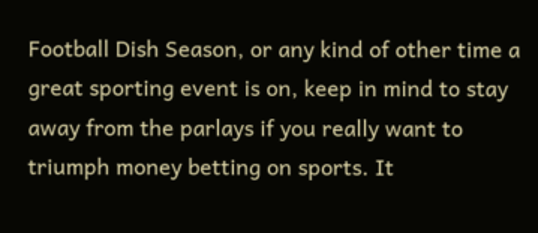Football Dish Season, or any kind of other time a great sporting event is on, keep in mind to stay away from the parlays if you really want to triumph money betting on sports. It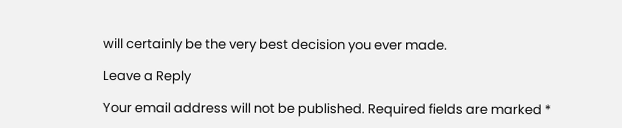will certainly be the very best decision you ever made.

Leave a Reply

Your email address will not be published. Required fields are marked *